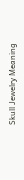Skull Jewelry Meaning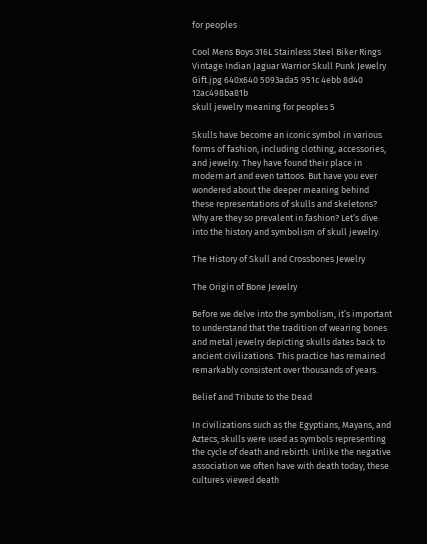for peoples

Cool Mens Boys 316L Stainless Steel Biker Rings Vintage Indian Jaguar Warrior Skull Punk Jewelry Gift.jpg 640x640 5093ada5 951c 4ebb 8d40 12ac498ba81b
skull jewelry meaning for peoples 5

Skulls have become an iconic symbol in various forms of fashion, including clothing, accessories, and jewelry. They have found their place in modern art and even tattoos. But have you ever wondered about the deeper meaning behind these representations of skulls and skeletons? Why are they so prevalent in fashion? Let’s dive into the history and symbolism of skull jewelry.

The History of Skull and Crossbones Jewelry

The Origin of Bone Jewelry

Before we delve into the symbolism, it’s important to understand that the tradition of wearing bones and metal jewelry depicting skulls dates back to ancient civilizations. This practice has remained remarkably consistent over thousands of years.

Belief and Tribute to the Dead

In civilizations such as the Egyptians, Mayans, and Aztecs, skulls were used as symbols representing the cycle of death and rebirth. Unlike the negative association we often have with death today, these cultures viewed death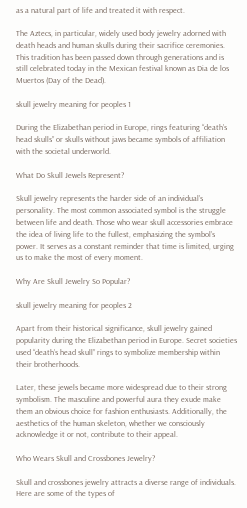as a natural part of life and treated it with respect.

The Aztecs, in particular, widely used body jewelry adorned with death heads and human skulls during their sacrifice ceremonies. This tradition has been passed down through generations and is still celebrated today in the Mexican festival known as Dia de los Muertos (Day of the Dead).

skull jewelry meaning for peoples 1

During the Elizabethan period in Europe, rings featuring “death’s head skulls” or skulls without jaws became symbols of affiliation with the societal underworld.

What Do Skull Jewels Represent?

Skull jewelry represents the harder side of an individual’s personality. The most common associated symbol is the struggle between life and death. Those who wear skull accessories embrace the idea of living life to the fullest, emphasizing the symbol’s power. It serves as a constant reminder that time is limited, urging us to make the most of every moment.

Why Are Skull Jewelry So Popular?

skull jewelry meaning for peoples 2

Apart from their historical significance, skull jewelry gained popularity during the Elizabethan period in Europe. Secret societies used “death’s head skull” rings to symbolize membership within their brotherhoods.

Later, these jewels became more widespread due to their strong symbolism. The masculine and powerful aura they exude make them an obvious choice for fashion enthusiasts. Additionally, the aesthetics of the human skeleton, whether we consciously acknowledge it or not, contribute to their appeal.

Who Wears Skull and Crossbones Jewelry?

Skull and crossbones jewelry attracts a diverse range of individuals. Here are some of the types of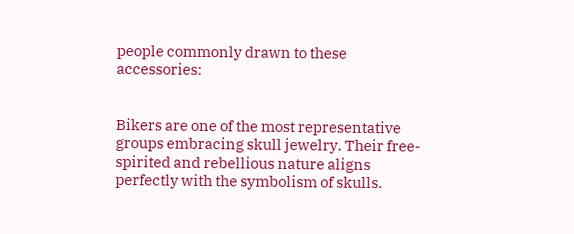people commonly drawn to these accessories:


Bikers are one of the most representative groups embracing skull jewelry. Their free-spirited and rebellious nature aligns perfectly with the symbolism of skulls.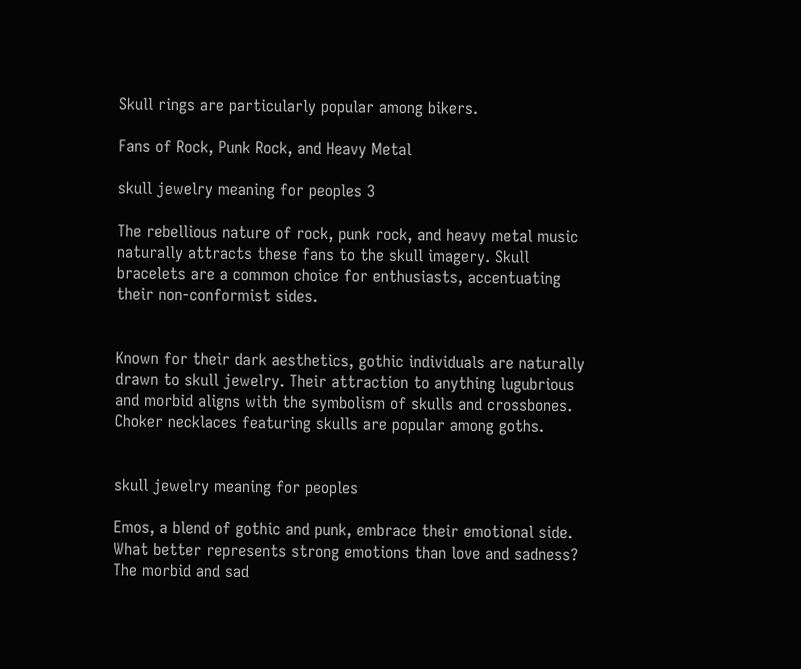Skull rings are particularly popular among bikers.

Fans of Rock, Punk Rock, and Heavy Metal

skull jewelry meaning for peoples 3

The rebellious nature of rock, punk rock, and heavy metal music naturally attracts these fans to the skull imagery. Skull bracelets are a common choice for enthusiasts, accentuating their non-conformist sides.


Known for their dark aesthetics, gothic individuals are naturally drawn to skull jewelry. Their attraction to anything lugubrious and morbid aligns with the symbolism of skulls and crossbones. Choker necklaces featuring skulls are popular among goths.


skull jewelry meaning for peoples

Emos, a blend of gothic and punk, embrace their emotional side. What better represents strong emotions than love and sadness? The morbid and sad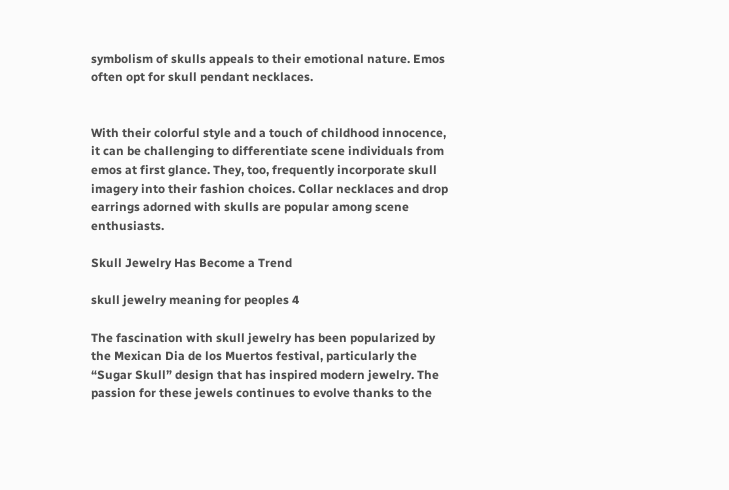symbolism of skulls appeals to their emotional nature. Emos often opt for skull pendant necklaces.


With their colorful style and a touch of childhood innocence, it can be challenging to differentiate scene individuals from emos at first glance. They, too, frequently incorporate skull imagery into their fashion choices. Collar necklaces and drop earrings adorned with skulls are popular among scene enthusiasts.

Skull Jewelry Has Become a Trend

skull jewelry meaning for peoples 4

The fascination with skull jewelry has been popularized by the Mexican Dia de los Muertos festival, particularly the “Sugar Skull” design that has inspired modern jewelry. The passion for these jewels continues to evolve thanks to the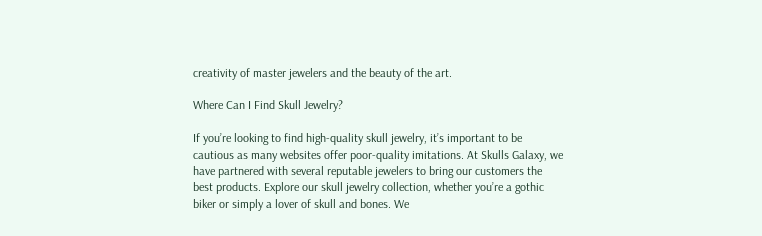creativity of master jewelers and the beauty of the art.

Where Can I Find Skull Jewelry?

If you’re looking to find high-quality skull jewelry, it’s important to be cautious as many websites offer poor-quality imitations. At Skulls Galaxy, we have partnered with several reputable jewelers to bring our customers the best products. Explore our skull jewelry collection, whether you’re a gothic biker or simply a lover of skull and bones. We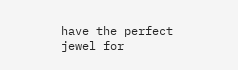have the perfect jewel for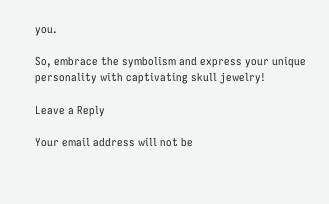you.

So, embrace the symbolism and express your unique personality with captivating skull jewelry!

Leave a Reply

Your email address will not be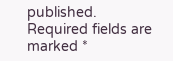published. Required fields are marked *